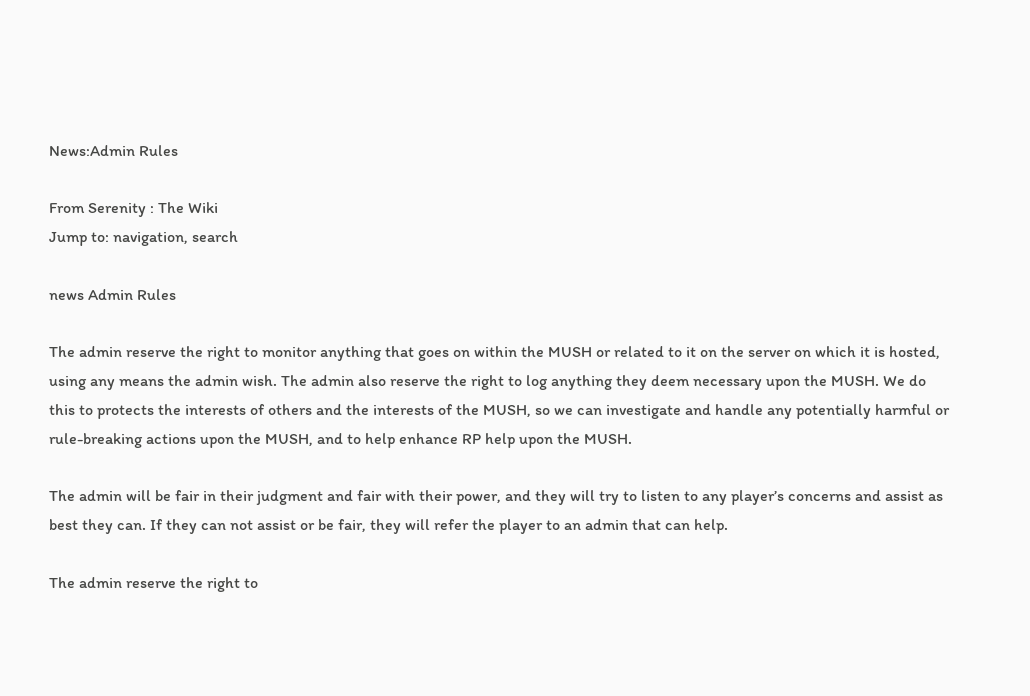News:Admin Rules

From Serenity : The Wiki
Jump to: navigation, search

news Admin Rules

The admin reserve the right to monitor anything that goes on within the MUSH or related to it on the server on which it is hosted, using any means the admin wish. The admin also reserve the right to log anything they deem necessary upon the MUSH. We do this to protects the interests of others and the interests of the MUSH, so we can investigate and handle any potentially harmful or rule-breaking actions upon the MUSH, and to help enhance RP help upon the MUSH.

The admin will be fair in their judgment and fair with their power, and they will try to listen to any player’s concerns and assist as best they can. If they can not assist or be fair, they will refer the player to an admin that can help.

The admin reserve the right to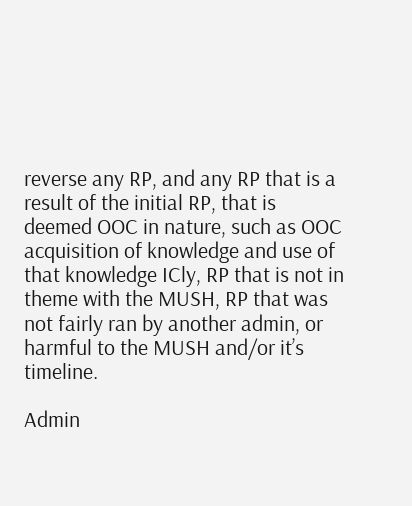reverse any RP, and any RP that is a result of the initial RP, that is deemed OOC in nature, such as OOC acquisition of knowledge and use of that knowledge ICly, RP that is not in theme with the MUSH, RP that was not fairly ran by another admin, or harmful to the MUSH and/or it’s timeline.

Admin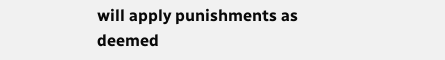will apply punishments as deemed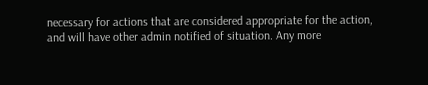necessary for actions that are considered appropriate for the action, and will have other admin notified of situation. Any more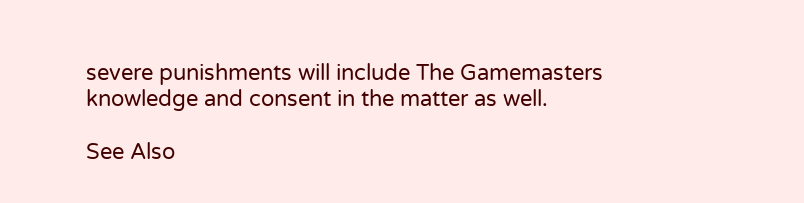severe punishments will include The Gamemasters knowledge and consent in the matter as well.

See Also